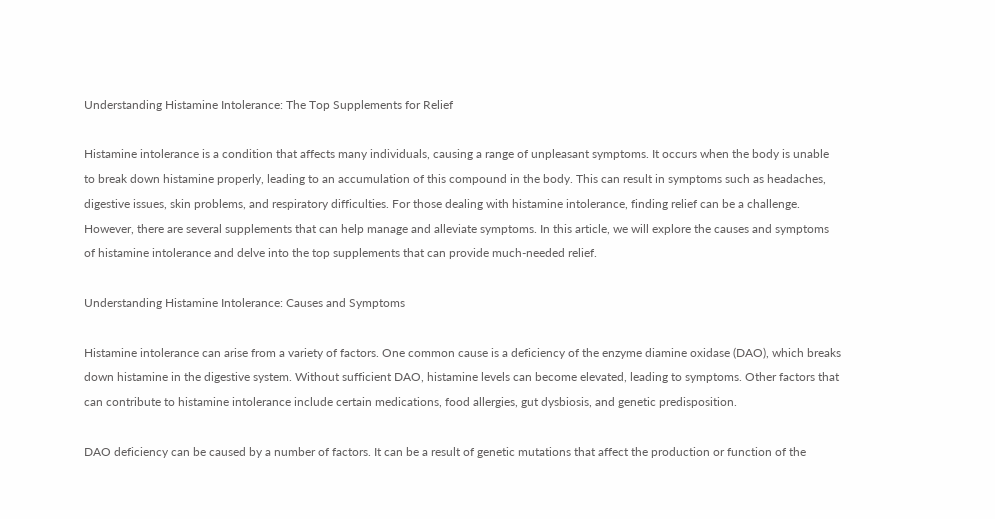Understanding Histamine Intolerance: The Top Supplements for Relief

Histamine intolerance is a condition that affects many individuals, causing a range of unpleasant symptoms. It occurs when the body is unable to break down histamine properly, leading to an accumulation of this compound in the body. This can result in symptoms such as headaches, digestive issues, skin problems, and respiratory difficulties. For those dealing with histamine intolerance, finding relief can be a challenge. However, there are several supplements that can help manage and alleviate symptoms. In this article, we will explore the causes and symptoms of histamine intolerance and delve into the top supplements that can provide much-needed relief.

Understanding Histamine Intolerance: Causes and Symptoms

Histamine intolerance can arise from a variety of factors. One common cause is a deficiency of the enzyme diamine oxidase (DAO), which breaks down histamine in the digestive system. Without sufficient DAO, histamine levels can become elevated, leading to symptoms. Other factors that can contribute to histamine intolerance include certain medications, food allergies, gut dysbiosis, and genetic predisposition.

DAO deficiency can be caused by a number of factors. It can be a result of genetic mutations that affect the production or function of the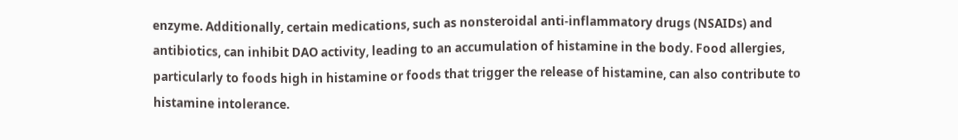enzyme. Additionally, certain medications, such as nonsteroidal anti-inflammatory drugs (NSAIDs) and antibiotics, can inhibit DAO activity, leading to an accumulation of histamine in the body. Food allergies, particularly to foods high in histamine or foods that trigger the release of histamine, can also contribute to histamine intolerance.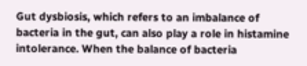Gut dysbiosis, which refers to an imbalance of bacteria in the gut, can also play a role in histamine intolerance. When the balance of bacteria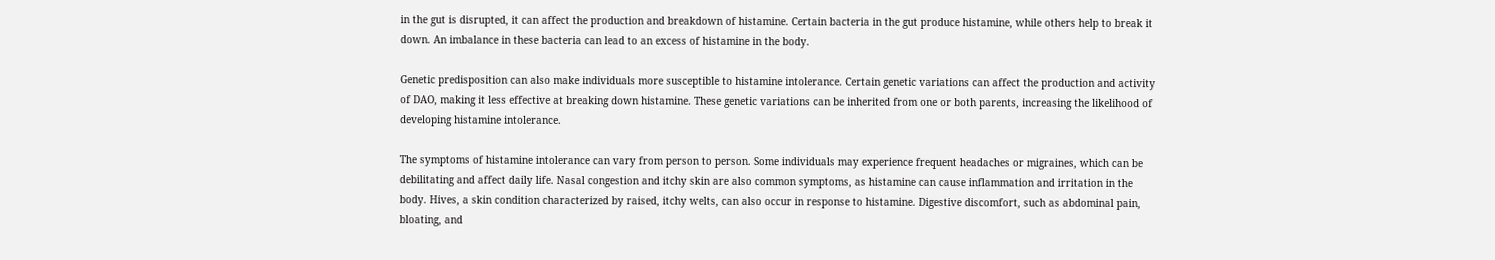in the gut is disrupted, it can affect the production and breakdown of histamine. Certain bacteria in the gut produce histamine, while others help to break it down. An imbalance in these bacteria can lead to an excess of histamine in the body.

Genetic predisposition can also make individuals more susceptible to histamine intolerance. Certain genetic variations can affect the production and activity of DAO, making it less effective at breaking down histamine. These genetic variations can be inherited from one or both parents, increasing the likelihood of developing histamine intolerance.

The symptoms of histamine intolerance can vary from person to person. Some individuals may experience frequent headaches or migraines, which can be debilitating and affect daily life. Nasal congestion and itchy skin are also common symptoms, as histamine can cause inflammation and irritation in the body. Hives, a skin condition characterized by raised, itchy welts, can also occur in response to histamine. Digestive discomfort, such as abdominal pain, bloating, and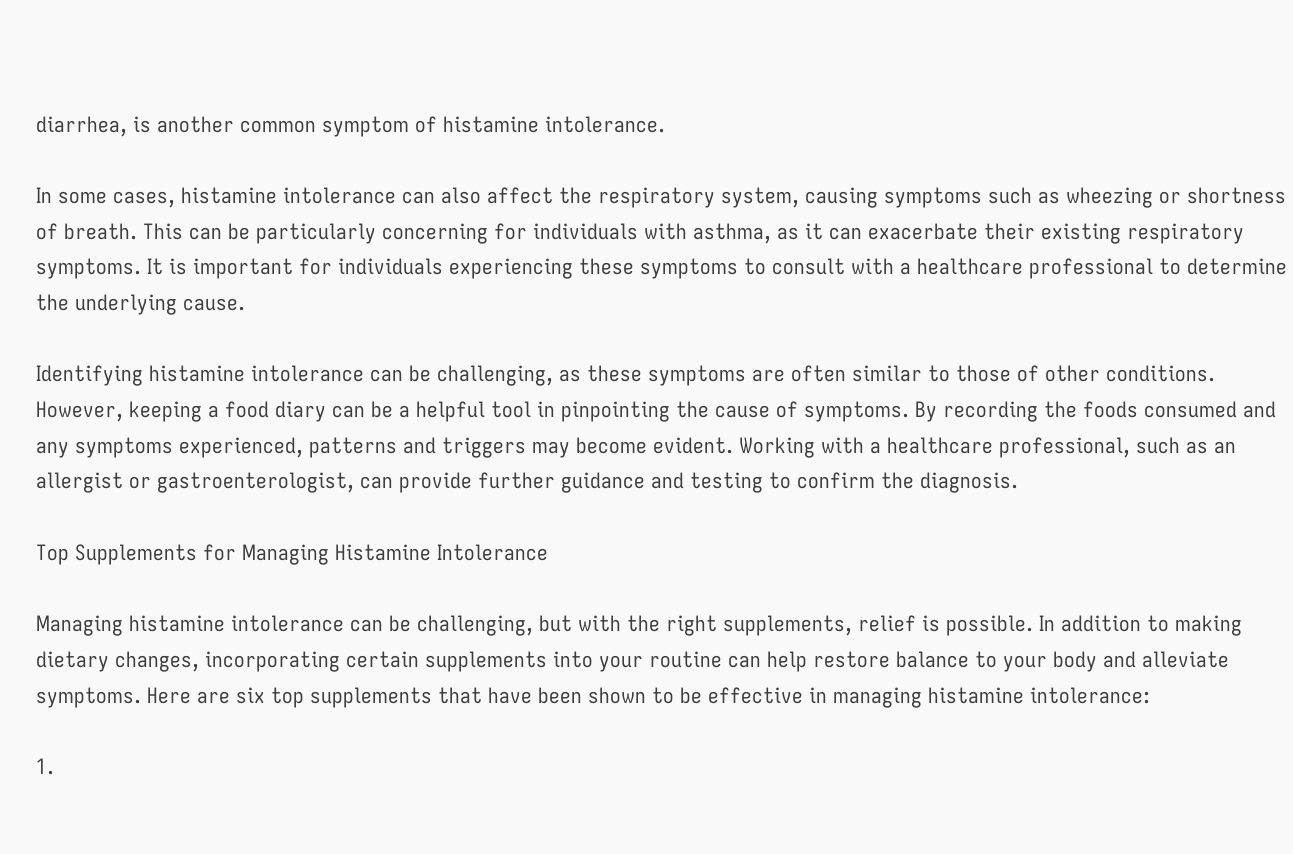diarrhea, is another common symptom of histamine intolerance.

In some cases, histamine intolerance can also affect the respiratory system, causing symptoms such as wheezing or shortness of breath. This can be particularly concerning for individuals with asthma, as it can exacerbate their existing respiratory symptoms. It is important for individuals experiencing these symptoms to consult with a healthcare professional to determine the underlying cause.

Identifying histamine intolerance can be challenging, as these symptoms are often similar to those of other conditions. However, keeping a food diary can be a helpful tool in pinpointing the cause of symptoms. By recording the foods consumed and any symptoms experienced, patterns and triggers may become evident. Working with a healthcare professional, such as an allergist or gastroenterologist, can provide further guidance and testing to confirm the diagnosis.

Top Supplements for Managing Histamine Intolerance

Managing histamine intolerance can be challenging, but with the right supplements, relief is possible. In addition to making dietary changes, incorporating certain supplements into your routine can help restore balance to your body and alleviate symptoms. Here are six top supplements that have been shown to be effective in managing histamine intolerance:

1.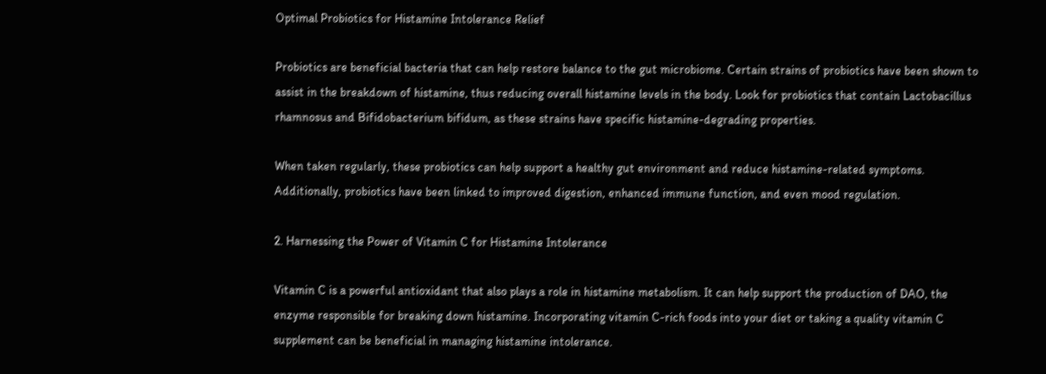Optimal Probiotics for Histamine Intolerance Relief

Probiotics are beneficial bacteria that can help restore balance to the gut microbiome. Certain strains of probiotics have been shown to assist in the breakdown of histamine, thus reducing overall histamine levels in the body. Look for probiotics that contain Lactobacillus rhamnosus and Bifidobacterium bifidum, as these strains have specific histamine-degrading properties.

When taken regularly, these probiotics can help support a healthy gut environment and reduce histamine-related symptoms. Additionally, probiotics have been linked to improved digestion, enhanced immune function, and even mood regulation.

2. Harnessing the Power of Vitamin C for Histamine Intolerance

Vitamin C is a powerful antioxidant that also plays a role in histamine metabolism. It can help support the production of DAO, the enzyme responsible for breaking down histamine. Incorporating vitamin C-rich foods into your diet or taking a quality vitamin C supplement can be beneficial in managing histamine intolerance.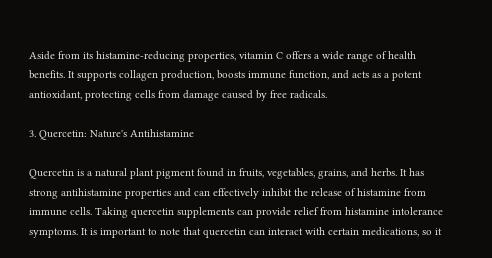Aside from its histamine-reducing properties, vitamin C offers a wide range of health benefits. It supports collagen production, boosts immune function, and acts as a potent antioxidant, protecting cells from damage caused by free radicals.

3. Quercetin: Nature's Antihistamine

Quercetin is a natural plant pigment found in fruits, vegetables, grains, and herbs. It has strong antihistamine properties and can effectively inhibit the release of histamine from immune cells. Taking quercetin supplements can provide relief from histamine intolerance symptoms. It is important to note that quercetin can interact with certain medications, so it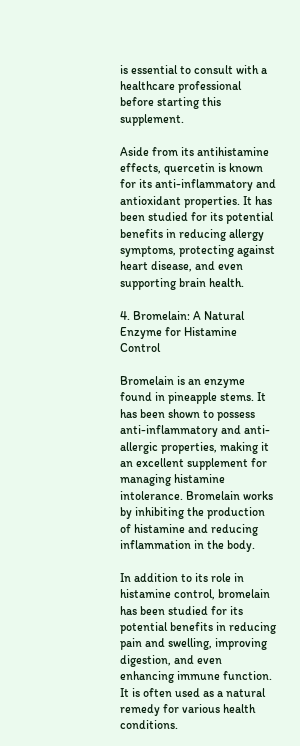is essential to consult with a healthcare professional before starting this supplement.

Aside from its antihistamine effects, quercetin is known for its anti-inflammatory and antioxidant properties. It has been studied for its potential benefits in reducing allergy symptoms, protecting against heart disease, and even supporting brain health.

4. Bromelain: A Natural Enzyme for Histamine Control

Bromelain is an enzyme found in pineapple stems. It has been shown to possess anti-inflammatory and anti-allergic properties, making it an excellent supplement for managing histamine intolerance. Bromelain works by inhibiting the production of histamine and reducing inflammation in the body.

In addition to its role in histamine control, bromelain has been studied for its potential benefits in reducing pain and swelling, improving digestion, and even enhancing immune function. It is often used as a natural remedy for various health conditions.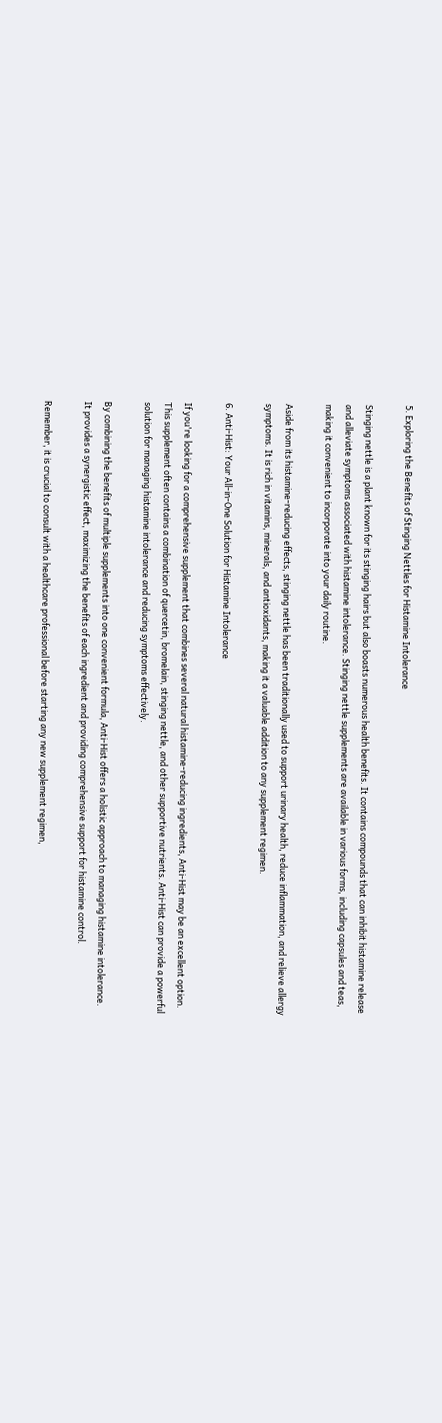5. Exploring the Benefits of Stinging Nettles for Histamine Intolerance

Stinging nettle is a plant known for its stinging hairs but also boasts numerous health benefits. It contains compounds that can inhibit histamine release and alleviate symptoms associated with histamine intolerance. Stinging nettle supplements are available in various forms, including capsules and teas, making it convenient to incorporate into your daily routine.

Aside from its histamine-reducing effects, stinging nettle has been traditionally used to support urinary health, reduce inflammation, and relieve allergy symptoms. It is rich in vitamins, minerals, and antioxidants, making it a valuable addition to any supplement regimen.

6. Anti-Hist: Your All-in-One Solution for Histamine Intolerance

If you're looking for a comprehensive supplement that combines several natural histamine-reducing ingredients, Anti-Hist may be an excellent option. This supplement often contains a combination of quercetin, bromelain, stinging nettle, and other supportive nutrients. Anti-Hist can provide a powerful solution for managing histamine intolerance and reducing symptoms effectively.

By combining the benefits of multiple supplements into one convenient formula, Anti-Hist offers a holistic approach to managing histamine intolerance. It provides a synergistic effect, maximizing the benefits of each ingredient and providing comprehensive support for histamine control.

Remember, it is crucial to consult with a healthcare professional before starting any new supplement regimen,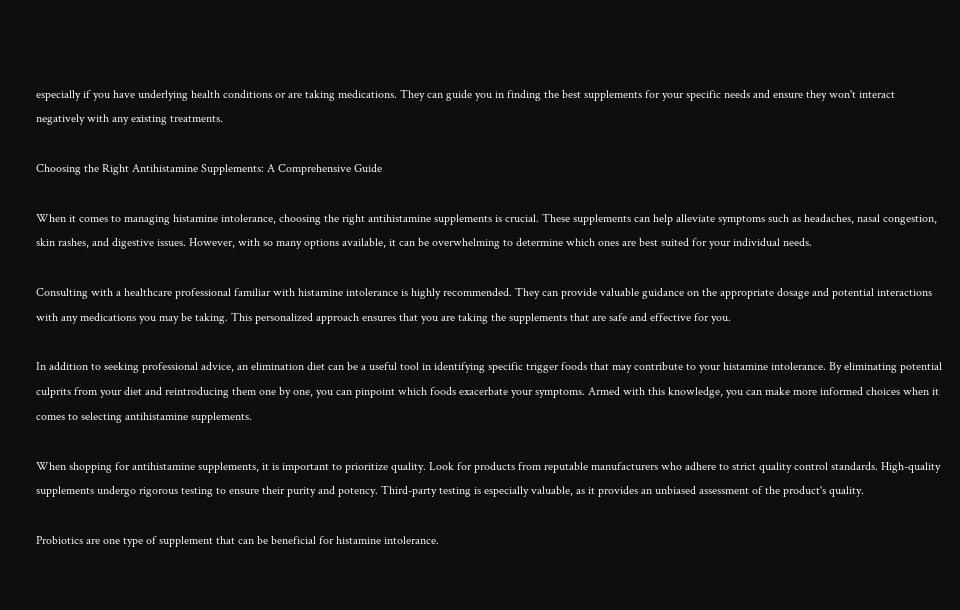especially if you have underlying health conditions or are taking medications. They can guide you in finding the best supplements for your specific needs and ensure they won't interact negatively with any existing treatments.

Choosing the Right Antihistamine Supplements: A Comprehensive Guide

When it comes to managing histamine intolerance, choosing the right antihistamine supplements is crucial. These supplements can help alleviate symptoms such as headaches, nasal congestion, skin rashes, and digestive issues. However, with so many options available, it can be overwhelming to determine which ones are best suited for your individual needs.

Consulting with a healthcare professional familiar with histamine intolerance is highly recommended. They can provide valuable guidance on the appropriate dosage and potential interactions with any medications you may be taking. This personalized approach ensures that you are taking the supplements that are safe and effective for you.

In addition to seeking professional advice, an elimination diet can be a useful tool in identifying specific trigger foods that may contribute to your histamine intolerance. By eliminating potential culprits from your diet and reintroducing them one by one, you can pinpoint which foods exacerbate your symptoms. Armed with this knowledge, you can make more informed choices when it comes to selecting antihistamine supplements.

When shopping for antihistamine supplements, it is important to prioritize quality. Look for products from reputable manufacturers who adhere to strict quality control standards. High-quality supplements undergo rigorous testing to ensure their purity and potency. Third-party testing is especially valuable, as it provides an unbiased assessment of the product's quality.

Probiotics are one type of supplement that can be beneficial for histamine intolerance.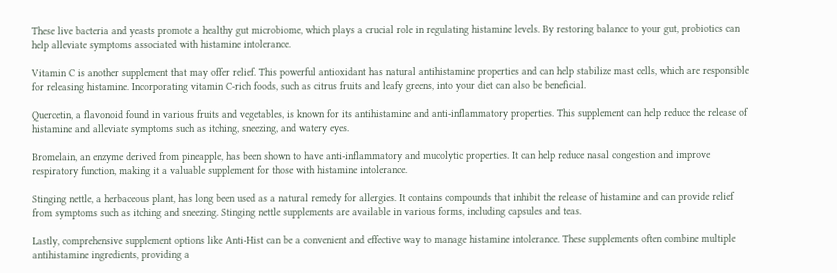These live bacteria and yeasts promote a healthy gut microbiome, which plays a crucial role in regulating histamine levels. By restoring balance to your gut, probiotics can help alleviate symptoms associated with histamine intolerance.

Vitamin C is another supplement that may offer relief. This powerful antioxidant has natural antihistamine properties and can help stabilize mast cells, which are responsible for releasing histamine. Incorporating vitamin C-rich foods, such as citrus fruits and leafy greens, into your diet can also be beneficial.

Quercetin, a flavonoid found in various fruits and vegetables, is known for its antihistamine and anti-inflammatory properties. This supplement can help reduce the release of histamine and alleviate symptoms such as itching, sneezing, and watery eyes.

Bromelain, an enzyme derived from pineapple, has been shown to have anti-inflammatory and mucolytic properties. It can help reduce nasal congestion and improve respiratory function, making it a valuable supplement for those with histamine intolerance.

Stinging nettle, a herbaceous plant, has long been used as a natural remedy for allergies. It contains compounds that inhibit the release of histamine and can provide relief from symptoms such as itching and sneezing. Stinging nettle supplements are available in various forms, including capsules and teas.

Lastly, comprehensive supplement options like Anti-Hist can be a convenient and effective way to manage histamine intolerance. These supplements often combine multiple antihistamine ingredients, providing a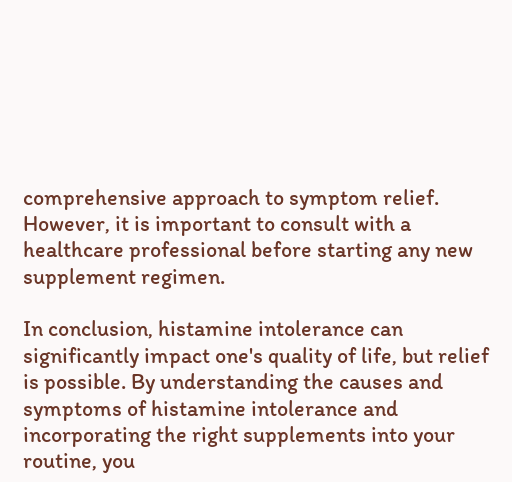comprehensive approach to symptom relief. However, it is important to consult with a healthcare professional before starting any new supplement regimen.

In conclusion, histamine intolerance can significantly impact one's quality of life, but relief is possible. By understanding the causes and symptoms of histamine intolerance and incorporating the right supplements into your routine, you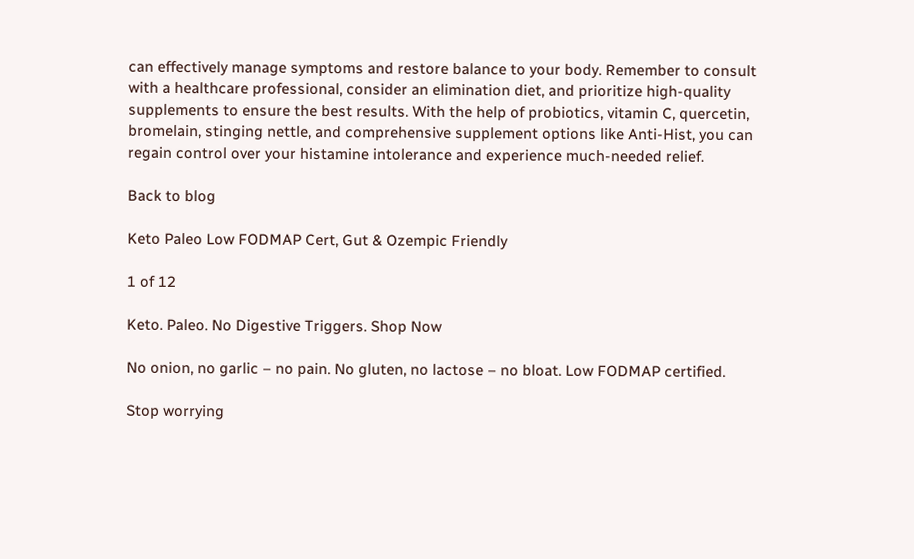can effectively manage symptoms and restore balance to your body. Remember to consult with a healthcare professional, consider an elimination diet, and prioritize high-quality supplements to ensure the best results. With the help of probiotics, vitamin C, quercetin, bromelain, stinging nettle, and comprehensive supplement options like Anti-Hist, you can regain control over your histamine intolerance and experience much-needed relief.

Back to blog

Keto Paleo Low FODMAP Cert, Gut & Ozempic Friendly

1 of 12

Keto. Paleo. No Digestive Triggers. Shop Now

No onion, no garlic – no pain. No gluten, no lactose – no bloat. Low FODMAP certified.

Stop worrying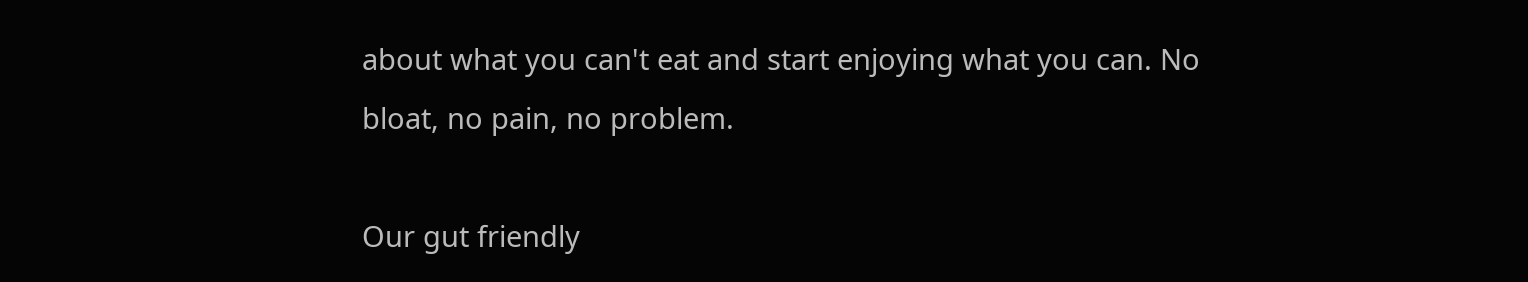about what you can't eat and start enjoying what you can. No bloat, no pain, no problem.

Our gut friendly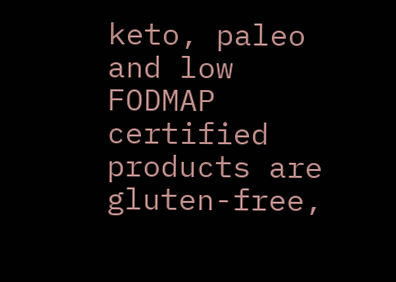keto, paleo and low FODMAP certified products are gluten-free,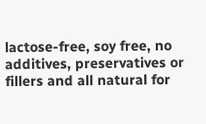lactose-free, soy free, no additives, preservatives or fillers and all natural for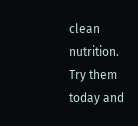clean nutrition. Try them today and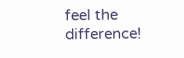feel the difference!